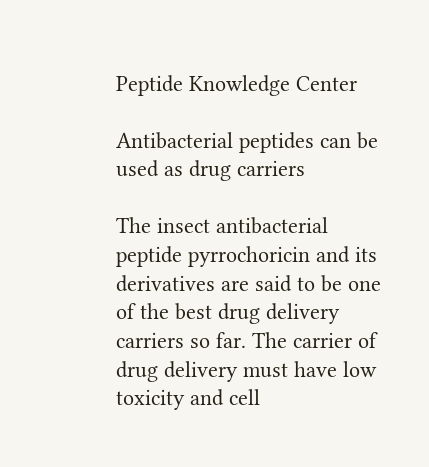Peptide Knowledge Center

Antibacterial peptides can be used as drug carriers

The insect antibacterial peptide pyrrochoricin and its derivatives are said to be one of the best drug delivery carriers so far. The carrier of drug delivery must have low toxicity and cell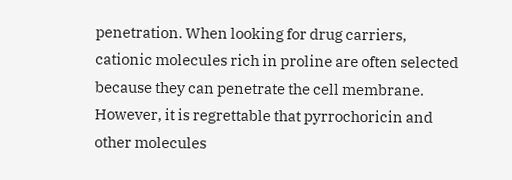penetration. When looking for drug carriers, cationic molecules rich in proline are often selected because they can penetrate the cell membrane. However, it is regrettable that pyrrochoricin and other molecules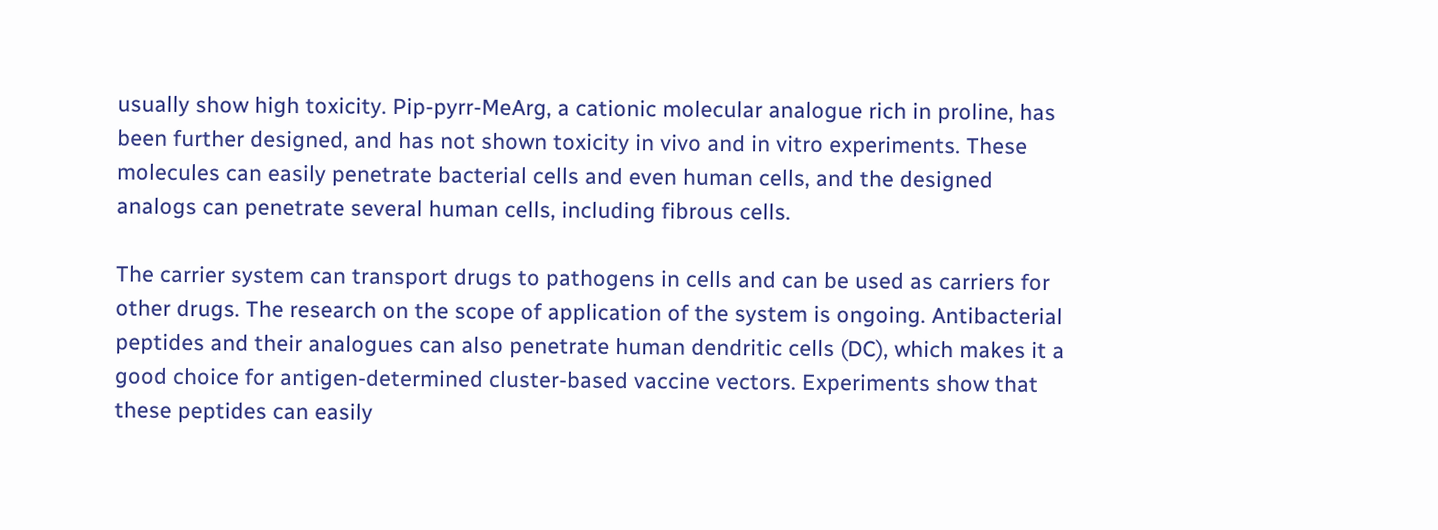usually show high toxicity. Pip-pyrr-MeArg, a cationic molecular analogue rich in proline, has been further designed, and has not shown toxicity in vivo and in vitro experiments. These molecules can easily penetrate bacterial cells and even human cells, and the designed analogs can penetrate several human cells, including fibrous cells.

The carrier system can transport drugs to pathogens in cells and can be used as carriers for other drugs. The research on the scope of application of the system is ongoing. Antibacterial peptides and their analogues can also penetrate human dendritic cells (DC), which makes it a good choice for antigen-determined cluster-based vaccine vectors. Experiments show that these peptides can easily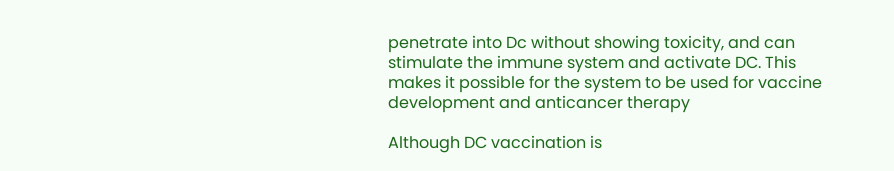penetrate into Dc without showing toxicity, and can stimulate the immune system and activate DC. This makes it possible for the system to be used for vaccine development and anticancer therapy

Although DC vaccination is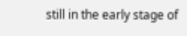still in the early stage of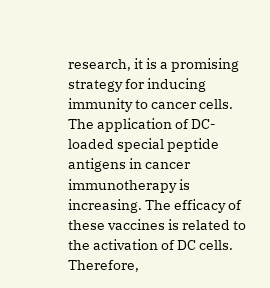research, it is a promising strategy for inducing immunity to cancer cells. The application of DC-loaded special peptide antigens in cancer immunotherapy is increasing. The efficacy of these vaccines is related to the activation of DC cells. Therefore,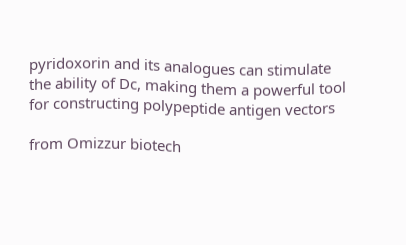pyridoxorin and its analogues can stimulate the ability of Dc, making them a powerful tool for constructing polypeptide antigen vectors

from Omizzur biotech